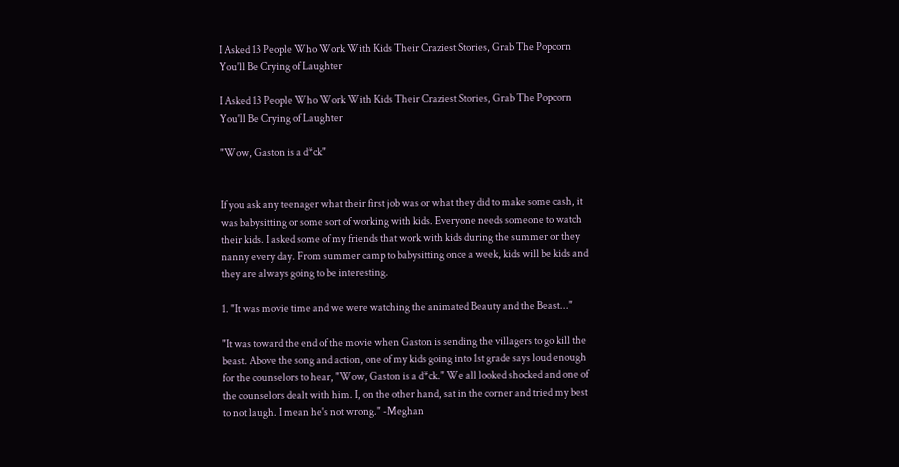I Asked 13 People Who Work With Kids Their Craziest Stories, Grab The Popcorn You'll Be Crying of Laughter

I Asked 13 People Who Work With Kids Their Craziest Stories, Grab The Popcorn You'll Be Crying of Laughter

"Wow, Gaston is a d*ck"


If you ask any teenager what their first job was or what they did to make some cash, it was babysitting or some sort of working with kids. Everyone needs someone to watch their kids. I asked some of my friends that work with kids during the summer or they nanny every day. From summer camp to babysitting once a week, kids will be kids and they are always going to be interesting.

1. "It was movie time and we were watching the animated Beauty and the Beast..."

"It was toward the end of the movie when Gaston is sending the villagers to go kill the beast. Above the song and action, one of my kids going into 1st grade says loud enough for the counselors to hear, "Wow, Gaston is a d*ck." We all looked shocked and one of the counselors dealt with him. I, on the other hand, sat in the corner and tried my best to not laugh. I mean he's not wrong." -Meghan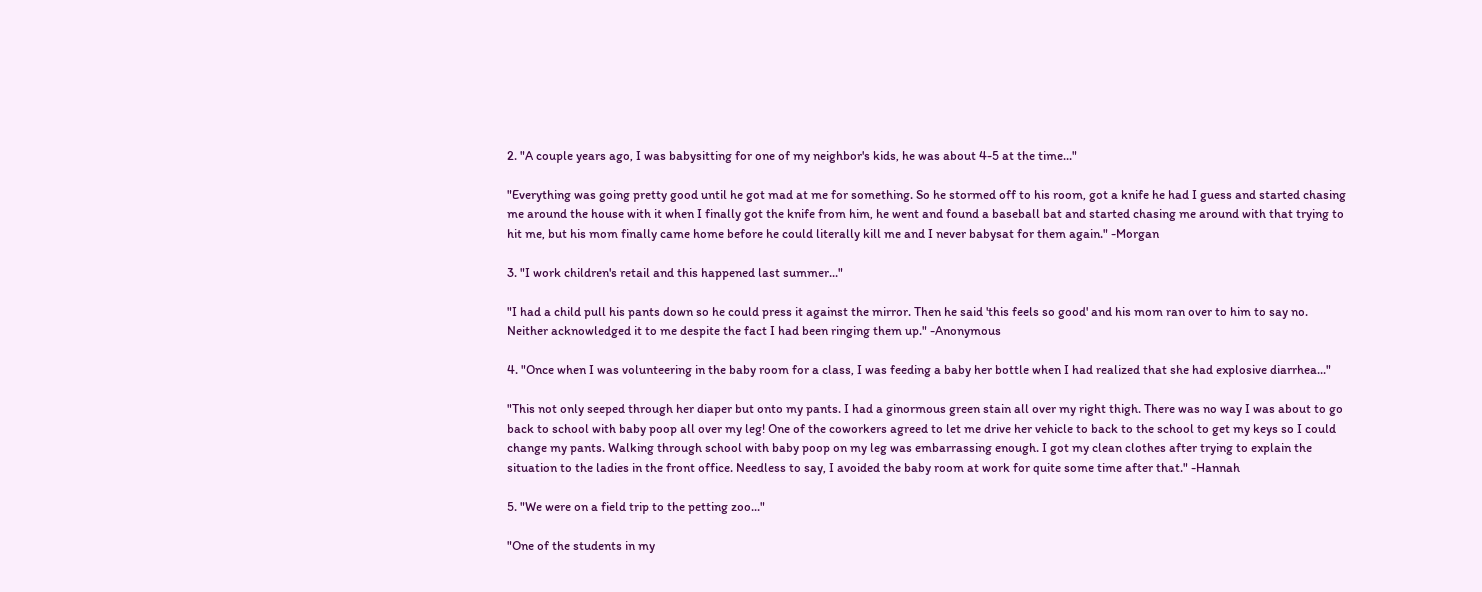2. "A couple years ago, I was babysitting for one of my neighbor's kids, he was about 4-5 at the time..."

"Everything was going pretty good until he got mad at me for something. So he stormed off to his room, got a knife he had I guess and started chasing me around the house with it when I finally got the knife from him, he went and found a baseball bat and started chasing me around with that trying to hit me, but his mom finally came home before he could literally kill me and I never babysat for them again." -Morgan

3. "I work children's retail and this happened last summer..."

"I had a child pull his pants down so he could press it against the mirror. Then he said 'this feels so good' and his mom ran over to him to say no. Neither acknowledged it to me despite the fact I had been ringing them up." -Anonymous

4. "Once when I was volunteering in the baby room for a class, I was feeding a baby her bottle when I had realized that she had explosive diarrhea..."

"This not only seeped through her diaper but onto my pants. I had a ginormous green stain all over my right thigh. There was no way I was about to go back to school with baby poop all over my leg! One of the coworkers agreed to let me drive her vehicle to back to the school to get my keys so I could change my pants. Walking through school with baby poop on my leg was embarrassing enough. I got my clean clothes after trying to explain the situation to the ladies in the front office. Needless to say, I avoided the baby room at work for quite some time after that." -Hannah

5. "We were on a field trip to the petting zoo..."

"One of the students in my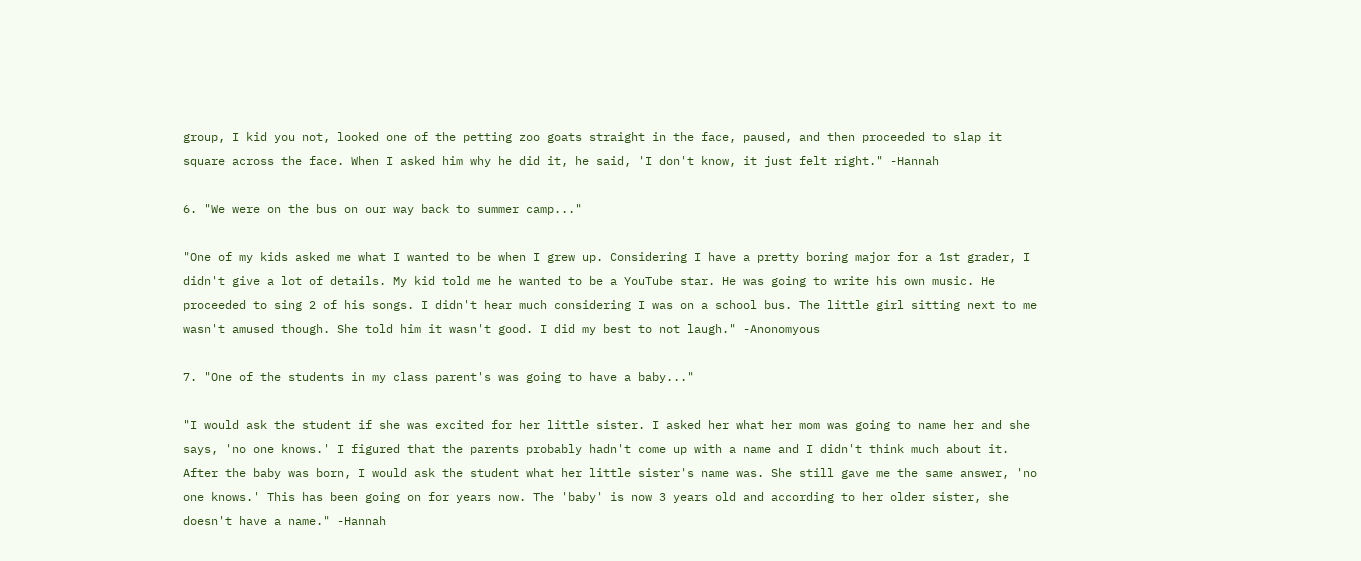group, I kid you not, looked one of the petting zoo goats straight in the face, paused, and then proceeded to slap it square across the face. When I asked him why he did it, he said, 'I don't know, it just felt right." -Hannah

6. "We were on the bus on our way back to summer camp..."

"One of my kids asked me what I wanted to be when I grew up. Considering I have a pretty boring major for a 1st grader, I didn't give a lot of details. My kid told me he wanted to be a YouTube star. He was going to write his own music. He proceeded to sing 2 of his songs. I didn't hear much considering I was on a school bus. The little girl sitting next to me wasn't amused though. She told him it wasn't good. I did my best to not laugh." -Anonomyous

7. "One of the students in my class parent's was going to have a baby..."

"I would ask the student if she was excited for her little sister. I asked her what her mom was going to name her and she says, 'no one knows.' I figured that the parents probably hadn't come up with a name and I didn't think much about it. After the baby was born, I would ask the student what her little sister's name was. She still gave me the same answer, 'no one knows.' This has been going on for years now. The 'baby' is now 3 years old and according to her older sister, she doesn't have a name." -Hannah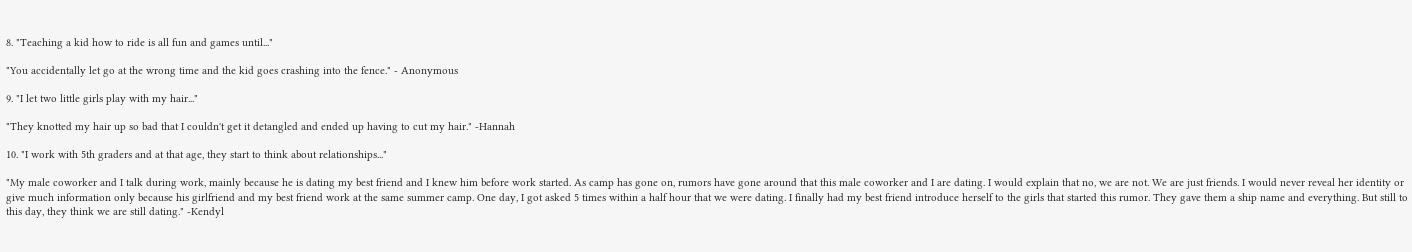8. "Teaching a kid how to ride is all fun and games until..."

"You accidentally let go at the wrong time and the kid goes crashing into the fence." - Anonymous

9. "I let two little girls play with my hair..."

"They knotted my hair up so bad that I couldn't get it detangled and ended up having to cut my hair." -Hannah

10. "I work with 5th graders and at that age, they start to think about relationships..."

"My male coworker and I talk during work, mainly because he is dating my best friend and I knew him before work started. As camp has gone on, rumors have gone around that this male coworker and I are dating. I would explain that no, we are not. We are just friends. I would never reveal her identity or give much information only because his girlfriend and my best friend work at the same summer camp. One day, I got asked 5 times within a half hour that we were dating. I finally had my best friend introduce herself to the girls that started this rumor. They gave them a ship name and everything. But still to this day, they think we are still dating." -Kendyl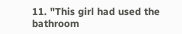11. "This girl had used the bathroom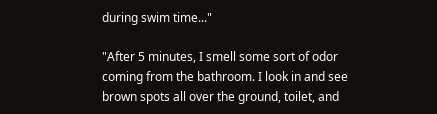during swim time..."

"After 5 minutes, I smell some sort of odor coming from the bathroom. I look in and see brown spots all over the ground, toilet, and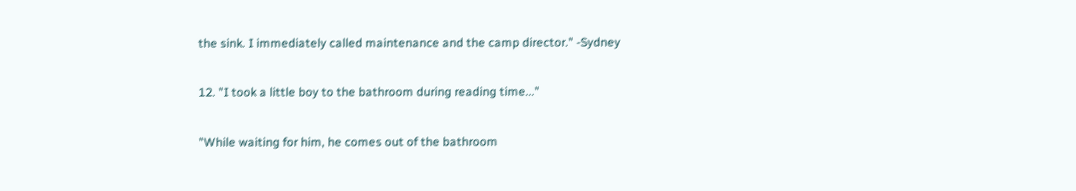the sink. I immediately called maintenance and the camp director." -Sydney

12. "I took a little boy to the bathroom during reading time..."

"While waiting for him, he comes out of the bathroom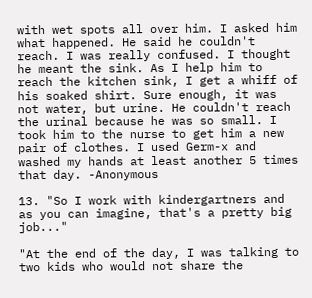with wet spots all over him. I asked him what happened. He said he couldn't reach. I was really confused. I thought he meant the sink. As I help him to reach the kitchen sink, I get a whiff of his soaked shirt. Sure enough, it was not water, but urine. He couldn't reach the urinal because he was so small. I took him to the nurse to get him a new pair of clothes. I used Germ-x and washed my hands at least another 5 times that day. -Anonymous

13. "So I work with kindergartners and as you can imagine, that's a pretty big job..."

"At the end of the day, I was talking to two kids who would not share the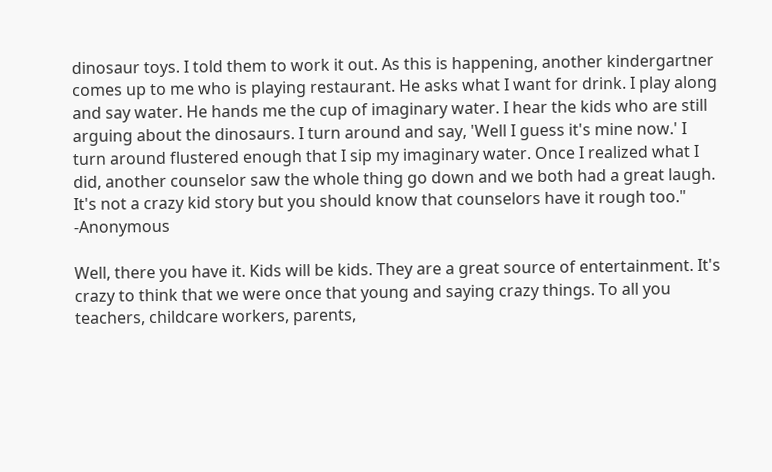dinosaur toys. I told them to work it out. As this is happening, another kindergartner comes up to me who is playing restaurant. He asks what I want for drink. I play along and say water. He hands me the cup of imaginary water. I hear the kids who are still arguing about the dinosaurs. I turn around and say, 'Well I guess it's mine now.' I turn around flustered enough that I sip my imaginary water. Once I realized what I did, another counselor saw the whole thing go down and we both had a great laugh. It's not a crazy kid story but you should know that counselors have it rough too." -Anonymous

Well, there you have it. Kids will be kids. They are a great source of entertainment. It's crazy to think that we were once that young and saying crazy things. To all you teachers, childcare workers, parents,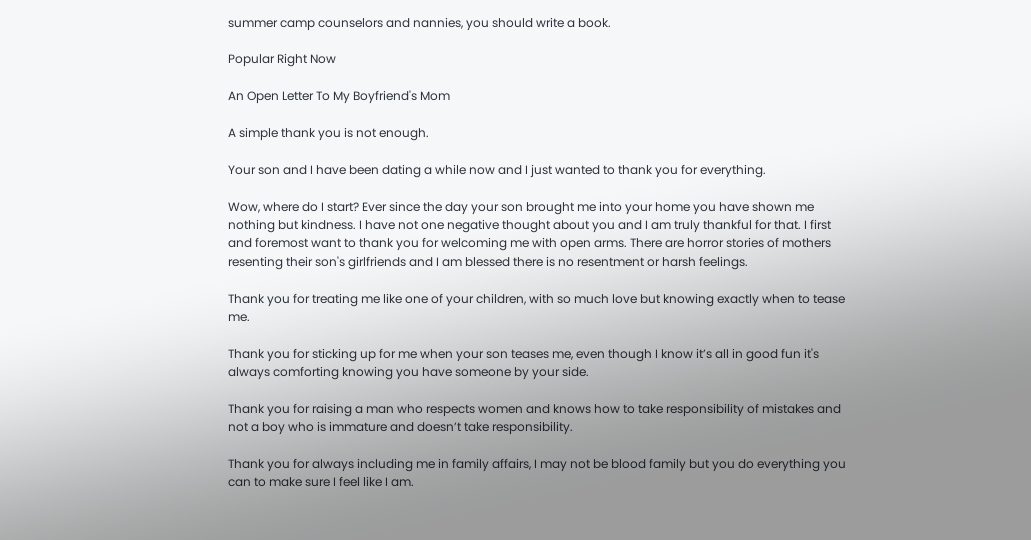summer camp counselors and nannies, you should write a book.

Popular Right Now

An Open Letter To My Boyfriend's Mom

A simple thank you is not enough.

Your son and I have been dating a while now and I just wanted to thank you for everything.

Wow, where do I start? Ever since the day your son brought me into your home you have shown me nothing but kindness. I have not one negative thought about you and I am truly thankful for that. I first and foremost want to thank you for welcoming me with open arms. There are horror stories of mothers resenting their son's girlfriends and I am blessed there is no resentment or harsh feelings.

Thank you for treating me like one of your children, with so much love but knowing exactly when to tease me.

Thank you for sticking up for me when your son teases me, even though I know it’s all in good fun it's always comforting knowing you have someone by your side.

Thank you for raising a man who respects women and knows how to take responsibility of mistakes and not a boy who is immature and doesn’t take responsibility.

Thank you for always including me in family affairs, I may not be blood family but you do everything you can to make sure I feel like I am.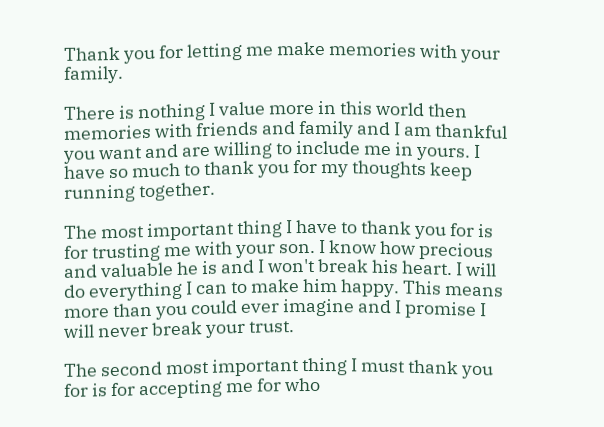Thank you for letting me make memories with your family.

There is nothing I value more in this world then memories with friends and family and I am thankful you want and are willing to include me in yours. I have so much to thank you for my thoughts keep running together.

The most important thing I have to thank you for is for trusting me with your son. I know how precious and valuable he is and I won't break his heart. I will do everything I can to make him happy. This means more than you could ever imagine and I promise I will never break your trust.

The second most important thing I must thank you for is for accepting me for who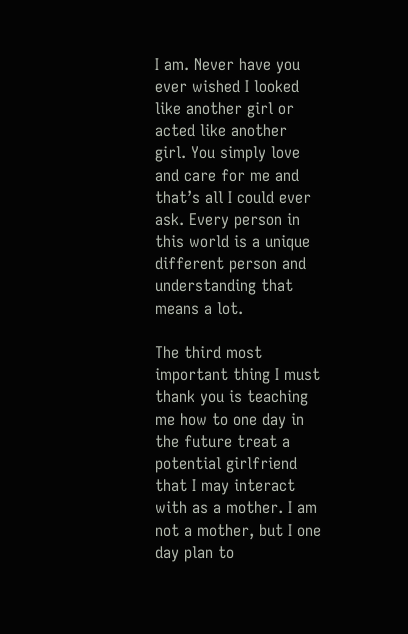I am. Never have you ever wished I looked like another girl or acted like another girl. You simply love and care for me and that’s all I could ever ask. Every person in this world is a unique different person and understanding that means a lot.

The third most important thing I must thank you is teaching me how to one day in the future treat a potential girlfriend that I may interact with as a mother. I am not a mother, but I one day plan to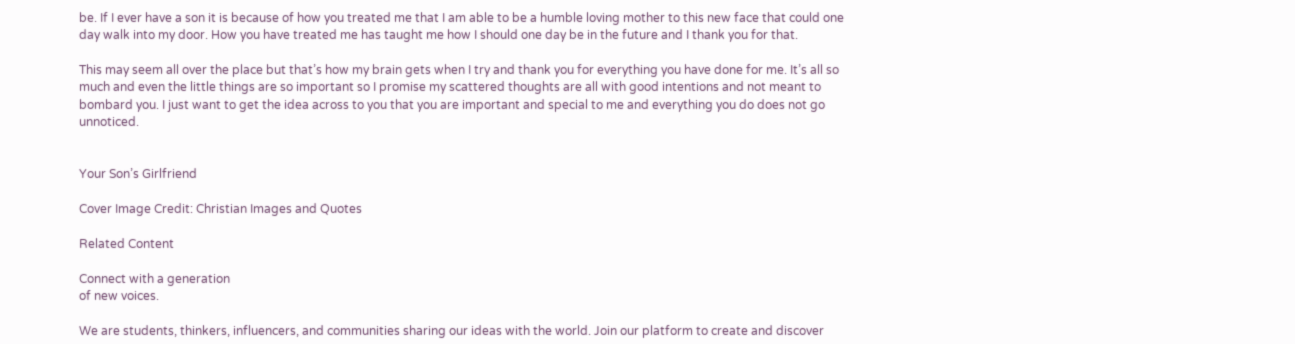be. If I ever have a son it is because of how you treated me that I am able to be a humble loving mother to this new face that could one day walk into my door. How you have treated me has taught me how I should one day be in the future and I thank you for that.

This may seem all over the place but that’s how my brain gets when I try and thank you for everything you have done for me. It’s all so much and even the little things are so important so I promise my scattered thoughts are all with good intentions and not meant to bombard you. I just want to get the idea across to you that you are important and special to me and everything you do does not go unnoticed.


Your Son’s Girlfriend

Cover Image Credit: Christian Images and Quotes

Related Content

Connect with a generation
of new voices.

We are students, thinkers, influencers, and communities sharing our ideas with the world. Join our platform to create and discover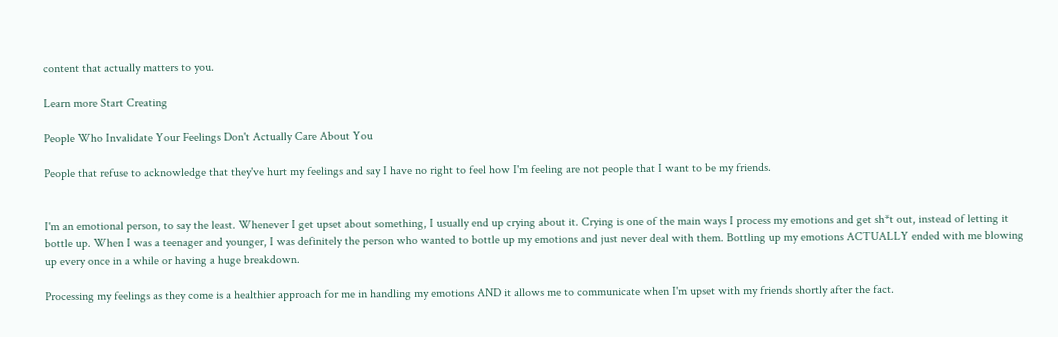content that actually matters to you.

Learn more Start Creating

People Who Invalidate Your Feelings Don't Actually Care About You

People that refuse to acknowledge that they've hurt my feelings and say I have no right to feel how I'm feeling are not people that I want to be my friends.


I'm an emotional person, to say the least. Whenever I get upset about something, I usually end up crying about it. Crying is one of the main ways I process my emotions and get sh*t out, instead of letting it bottle up. When I was a teenager and younger, I was definitely the person who wanted to bottle up my emotions and just never deal with them. Bottling up my emotions ACTUALLY ended with me blowing up every once in a while or having a huge breakdown.

Processing my feelings as they come is a healthier approach for me in handling my emotions AND it allows me to communicate when I'm upset with my friends shortly after the fact.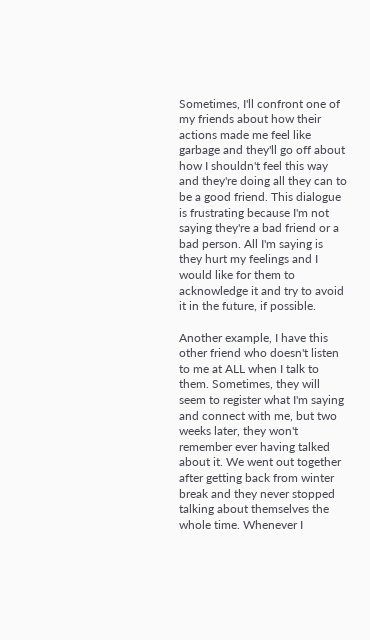Sometimes, I'll confront one of my friends about how their actions made me feel like garbage and they'll go off about how I shouldn't feel this way and they're doing all they can to be a good friend. This dialogue is frustrating because I'm not saying they're a bad friend or a bad person. All I'm saying is they hurt my feelings and I would like for them to acknowledge it and try to avoid it in the future, if possible.

Another example, I have this other friend who doesn't listen to me at ALL when I talk to them. Sometimes, they will seem to register what I'm saying and connect with me, but two weeks later, they won't remember ever having talked about it. We went out together after getting back from winter break and they never stopped talking about themselves the whole time. Whenever I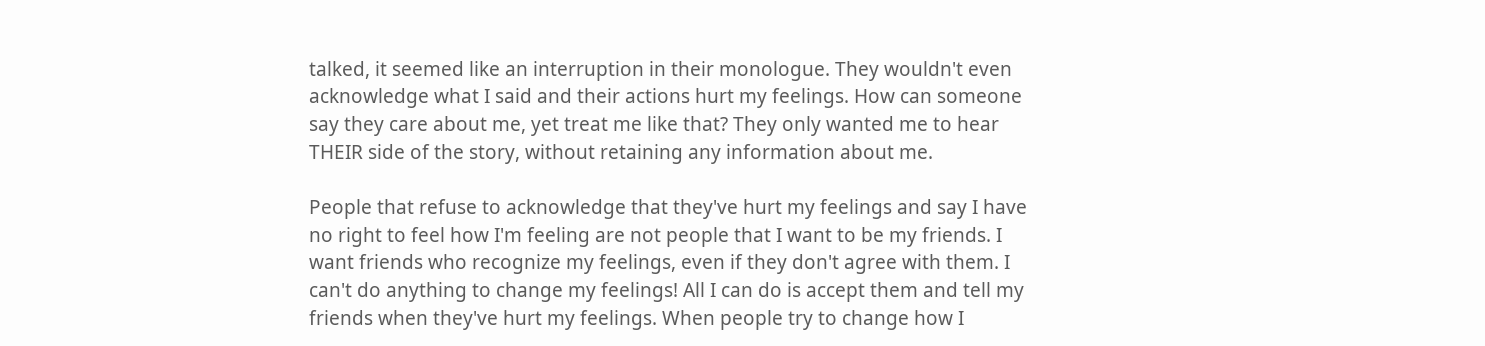talked, it seemed like an interruption in their monologue. They wouldn't even acknowledge what I said and their actions hurt my feelings. How can someone say they care about me, yet treat me like that? They only wanted me to hear THEIR side of the story, without retaining any information about me.

People that refuse to acknowledge that they've hurt my feelings and say I have no right to feel how I'm feeling are not people that I want to be my friends. I want friends who recognize my feelings, even if they don't agree with them. I can't do anything to change my feelings! All I can do is accept them and tell my friends when they've hurt my feelings. When people try to change how I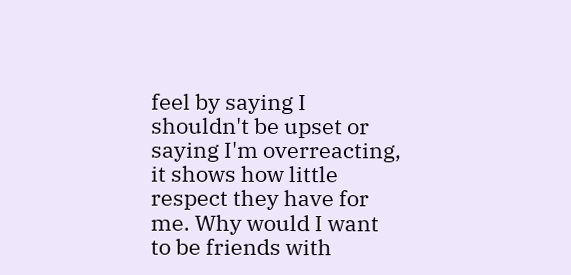feel by saying I shouldn't be upset or saying I'm overreacting, it shows how little respect they have for me. Why would I want to be friends with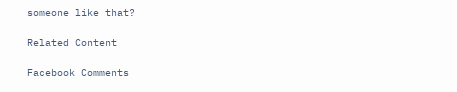someone like that?

Related Content

Facebook Comments